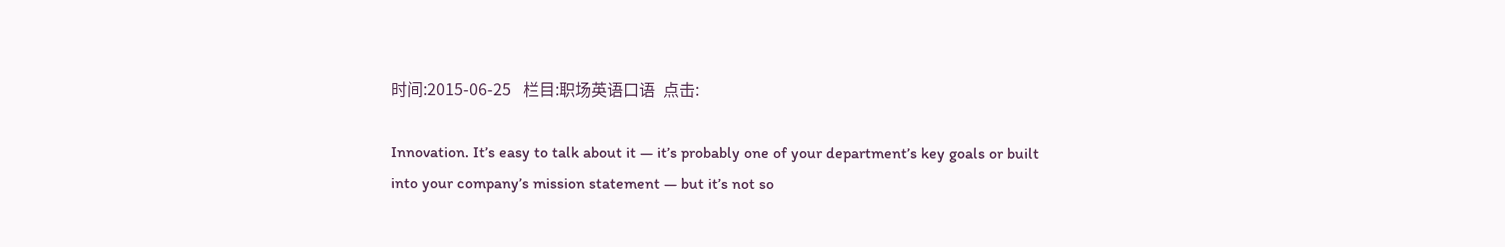时间:2015-06-25   栏目:职场英语口语  点击:

Innovation. It’s easy to talk about it — it’s probably one of your department’s key goals or built into your company’s mission statement — but it’s not so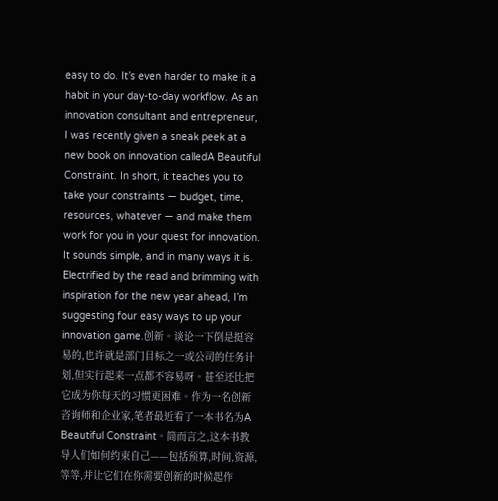easy to do. It’s even harder to make it a habit in your day-to-day workflow. As an innovation consultant and entrepreneur, I was recently given a sneak peek at a new book on innovation calledA Beautiful Constraint. In short, it teaches you to take your constraints — budget, time, resources, whatever — and make them work for you in your quest for innovation. It sounds simple, and in many ways it is. Electrified by the read and brimming with inspiration for the new year ahead, I’m suggesting four easy ways to up your innovation game.创新。谈论一下倒是挺容易的,也许就是部门目标之一或公司的任务计划,但实行起来一点都不容易呀。甚至还比把它成为你每天的习惯更困难。作为一名创新咨询师和企业家,笔者最近看了一本书名为A Beautiful Constraint。简而言之,这本书教导人们如何约束自己——包括预算,时间,资源,等等,并让它们在你需要创新的时候起作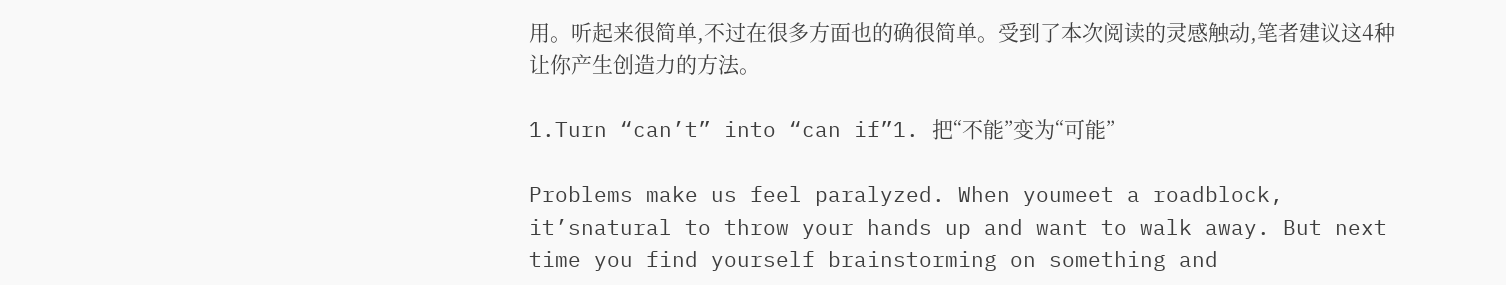用。听起来很简单,不过在很多方面也的确很简单。受到了本次阅读的灵感触动,笔者建议这4种让你产生创造力的方法。

1.Turn “can’t” into “can if”1. 把“不能”变为“可能”

Problems make us feel paralyzed. When youmeet a roadblock, it’snatural to throw your hands up and want to walk away. But next time you find yourself brainstorming on something and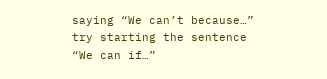saying “We can’t because…” try starting the sentence “We can if…”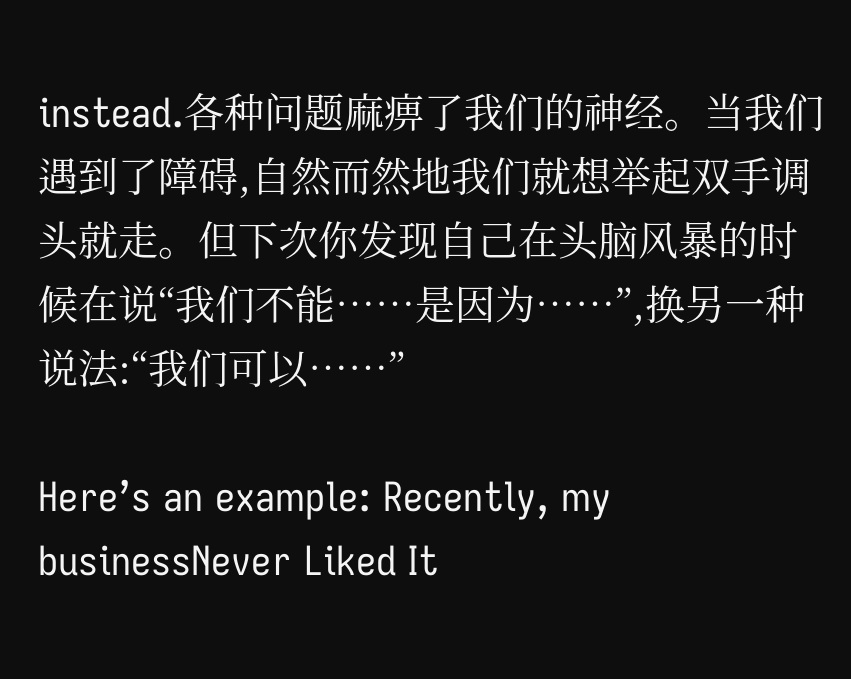instead.各种问题麻痹了我们的神经。当我们遇到了障碍,自然而然地我们就想举起双手调头就走。但下次你发现自己在头脑风暴的时候在说“我们不能……是因为……”,换另一种说法:“我们可以……”

Here’s an example: Recently, my businessNever Liked It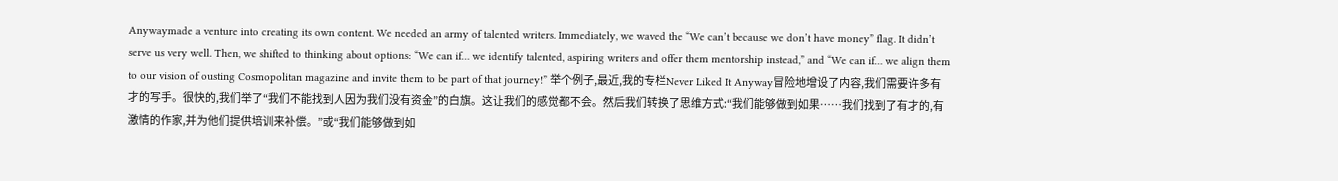Anywaymade a venture into creating its own content. We needed an army of talented writers. Immediately, we waved the “We can’t because we don’t have money” flag. It didn’t serve us very well. Then, we shifted to thinking about options: “We can if… we identify talented, aspiring writers and offer them mentorship instead,” and “We can if… we align them to our vision of ousting Cosmopolitan magazine and invite them to be part of that journey!” 举个例子,最近,我的专栏Never Liked It Anyway冒险地增设了内容,我们需要许多有才的写手。很快的,我们举了“我们不能找到人因为我们没有资金”的白旗。这让我们的感觉都不会。然后我们转换了思维方式:“我们能够做到如果……我们找到了有才的,有激情的作家,并为他们提供培训来补偿。”或“我们能够做到如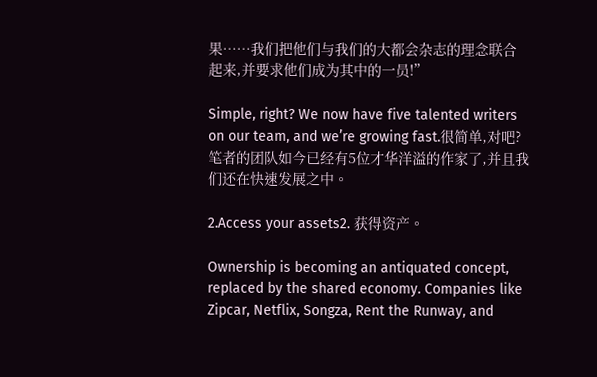果……我们把他们与我们的大都会杂志的理念联合起来,并要求他们成为其中的一员!”

Simple, right? We now have five talented writers on our team, and we’re growing fast.很简单,对吧?笔者的团队如今已经有5位才华洋溢的作家了,并且我们还在快速发展之中。

2.Access your assets2. 获得资产。

Ownership is becoming an antiquated concept, replaced by the shared economy. Companies like Zipcar, Netflix, Songza, Rent the Runway, and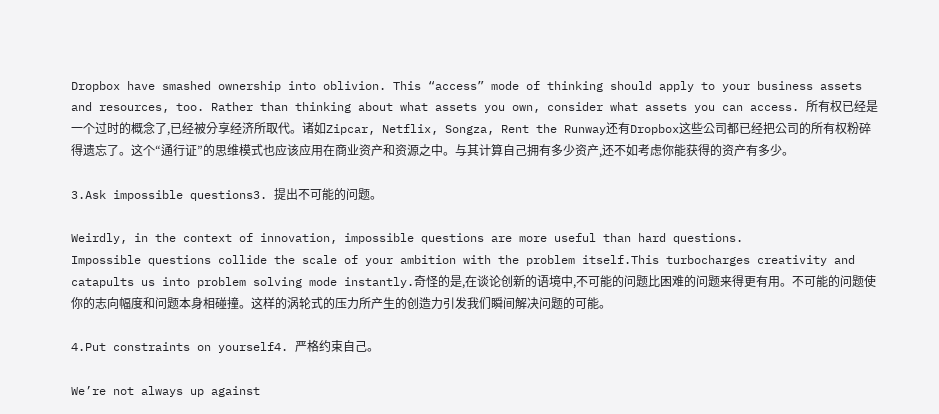Dropbox have smashed ownership into oblivion. This “access” mode of thinking should apply to your business assets and resources, too. Rather than thinking about what assets you own, consider what assets you can access. 所有权已经是一个过时的概念了,已经被分享经济所取代。诸如Zipcar, Netflix, Songza, Rent the Runway还有Dropbox这些公司都已经把公司的所有权粉碎得遗忘了。这个“通行证”的思维模式也应该应用在商业资产和资源之中。与其计算自己拥有多少资产,还不如考虑你能获得的资产有多少。

3.Ask impossible questions3. 提出不可能的问题。

Weirdly, in the context of innovation, impossible questions are more useful than hard questions.
Impossible questions collide the scale of your ambition with the problem itself.This turbocharges creativity and catapults us into problem solving mode instantly.奇怪的是,在谈论创新的语境中,不可能的问题比困难的问题来得更有用。不可能的问题使你的志向幅度和问题本身相碰撞。这样的涡轮式的压力所产生的创造力引发我们瞬间解决问题的可能。

4.Put constraints on yourself4. 严格约束自己。

We’re not always up against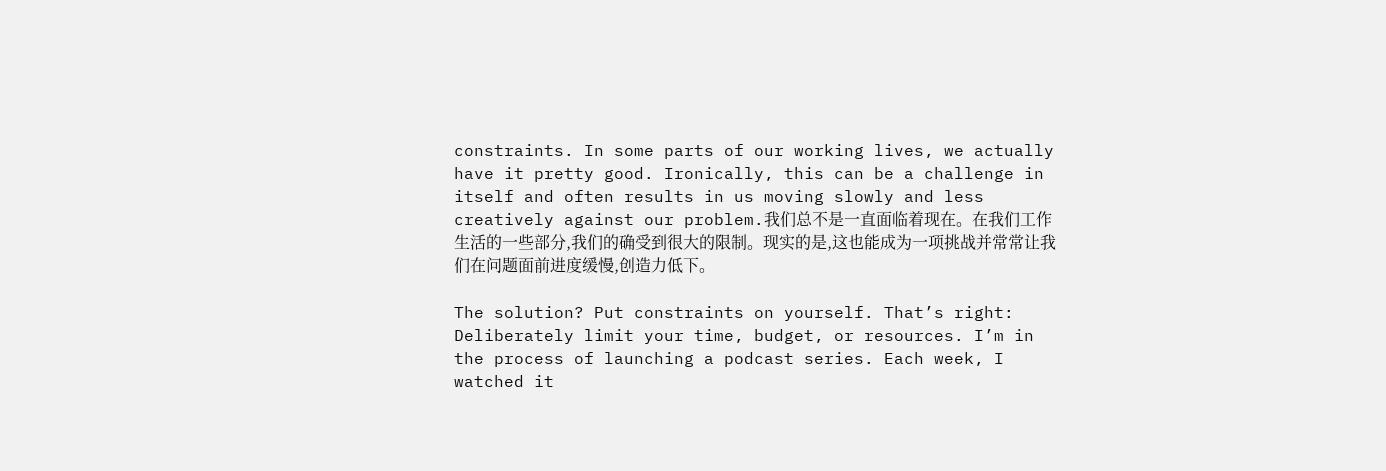constraints. In some parts of our working lives, we actually have it pretty good. Ironically, this can be a challenge in itself and often results in us moving slowly and less creatively against our problem.我们总不是一直面临着现在。在我们工作生活的一些部分,我们的确受到很大的限制。现实的是,这也能成为一项挑战并常常让我们在问题面前进度缓慢,创造力低下。

The solution? Put constraints on yourself. That’s right: Deliberately limit your time, budget, or resources. I’m in the process of launching a podcast series. Each week, I watched it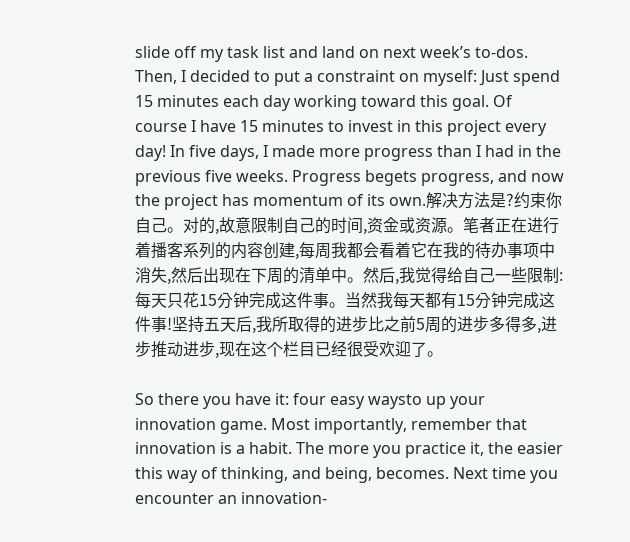slide off my task list and land on next week’s to-dos. Then, I decided to put a constraint on myself: Just spend 15 minutes each day working toward this goal. Of course I have 15 minutes to invest in this project every day! In five days, I made more progress than I had in the previous five weeks. Progress begets progress, and now the project has momentum of its own.解决方法是?约束你自己。对的,故意限制自己的时间,资金或资源。笔者正在进行着播客系列的内容创建,每周我都会看着它在我的待办事项中消失,然后出现在下周的清单中。然后,我觉得给自己一些限制:每天只花15分钟完成这件事。当然我每天都有15分钟完成这件事!坚持五天后,我所取得的进步比之前5周的进步多得多,进步推动进步,现在这个栏目已经很受欢迎了。

So there you have it: four easy waysto up your innovation game. Most importantly, remember that innovation is a habit. The more you practice it, the easier this way of thinking, and being, becomes. Next time you encounter an innovation-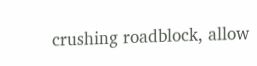crushing roadblock, allow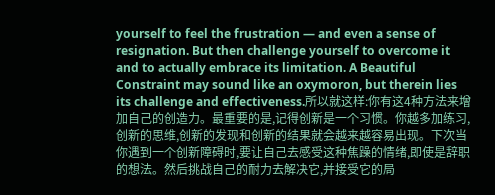yourself to feel the frustration — and even a sense of resignation. But then challenge yourself to overcome it and to actually embrace its limitation. A Beautiful Constraint may sound like an oxymoron, but therein lies its challenge and effectiveness.所以就这样:你有这4种方法来增加自己的创造力。最重要的是,记得创新是一个习惯。你越多加练习,创新的思维,创新的发现和创新的结果就会越来越容易出现。下次当你遇到一个创新障碍时,要让自己去感受这种焦躁的情绪,即使是辞职的想法。然后挑战自己的耐力去解决它,并接受它的局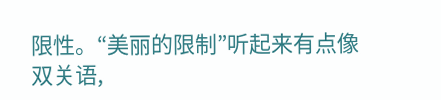限性。“美丽的限制”听起来有点像双关语,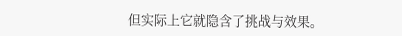但实际上它就隐含了挑战与效果。